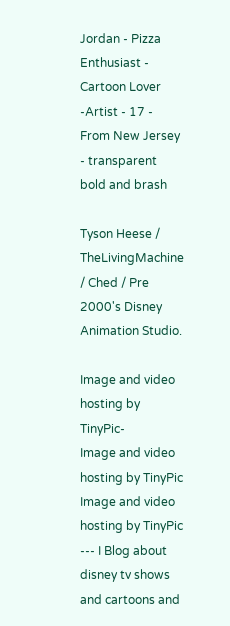Jordan - Pizza Enthusiast - Cartoon Lover -Artist - 17 - From New Jersey
- transparent bold and brash

Tyson Heese / TheLivingMachine / Ched / Pre 2000's Disney Animation Studio.

Image and video hosting by TinyPic-
Image and video hosting by TinyPic
Image and video hosting by TinyPic
--- I Blog about disney tv shows and cartoons and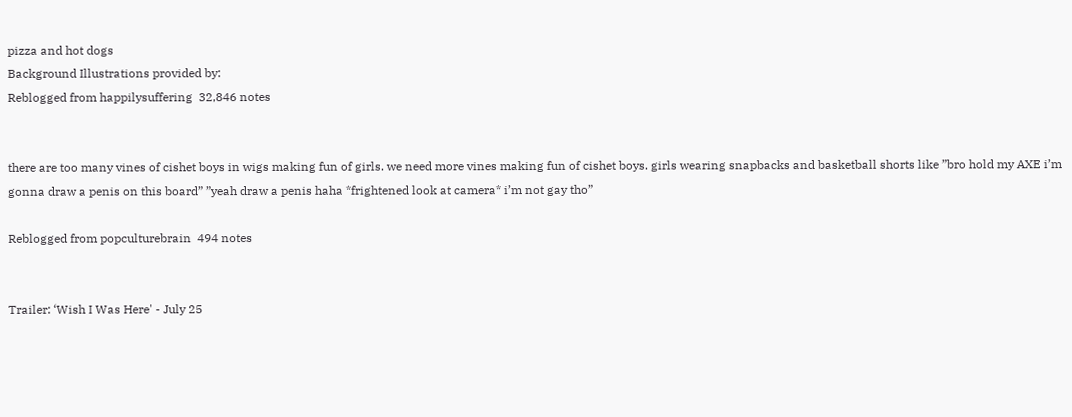pizza and hot dogs
Background Illustrations provided by:
Reblogged from happilysuffering  32,846 notes


there are too many vines of cishet boys in wigs making fun of girls. we need more vines making fun of cishet boys. girls wearing snapbacks and basketball shorts like ”bro hold my AXE i’m gonna draw a penis on this board” ”yeah draw a penis haha *frightened look at camera* i’m not gay tho”

Reblogged from popculturebrain  494 notes


Trailer: ‘Wish I Was Here' - July 25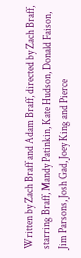Written by Zach Braff and Adam Braff, directed by Zach Braff, starring Braff, Mandy Patinkin, Kate Hudson, Donald Faison, Jim Parsons, Josh Gad, Joey King and Pierce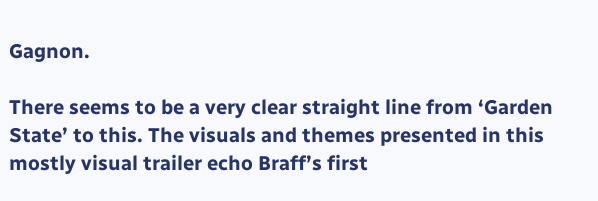Gagnon.

There seems to be a very clear straight line from ‘Garden State’ to this. The visuals and themes presented in this mostly visual trailer echo Braff’s first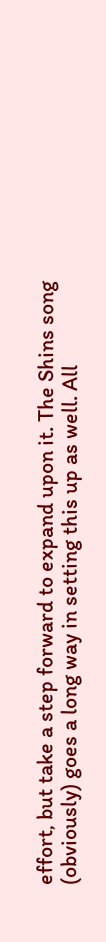effort, but take a step forward to expand upon it. The Shins song (obviously) goes a long way in setting this up as well. All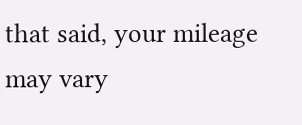that said, your mileage may vary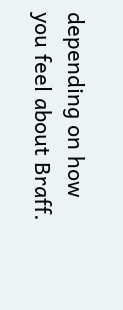depending on how you feel about Braff.